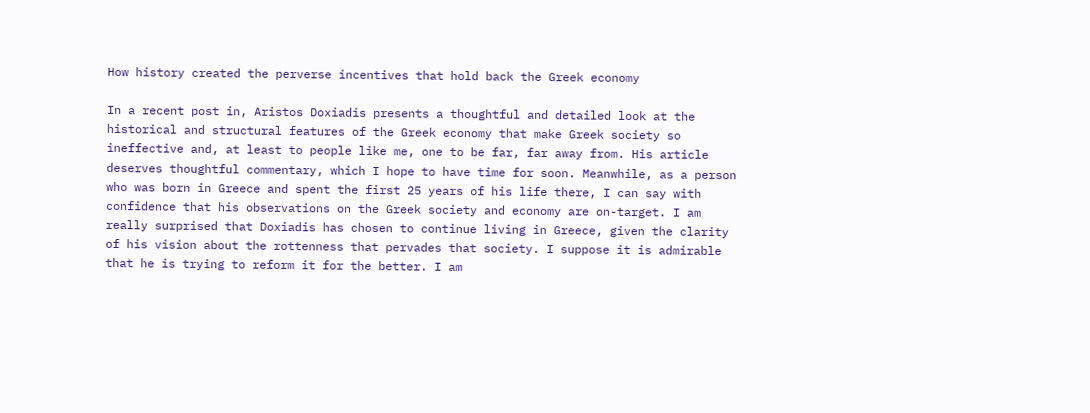How history created the perverse incentives that hold back the Greek economy

In a recent post in, Aristos Doxiadis presents a thoughtful and detailed look at the historical and structural features of the Greek economy that make Greek society so ineffective and, at least to people like me, one to be far, far away from. His article deserves thoughtful commentary, which I hope to have time for soon. Meanwhile, as a person who was born in Greece and spent the first 25 years of his life there, I can say with confidence that his observations on the Greek society and economy are on-target. I am really surprised that Doxiadis has chosen to continue living in Greece, given the clarity of his vision about the rottenness that pervades that society. I suppose it is admirable that he is trying to reform it for the better. I am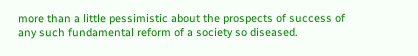more than a little pessimistic about the prospects of success of any such fundamental reform of a society so diseased.